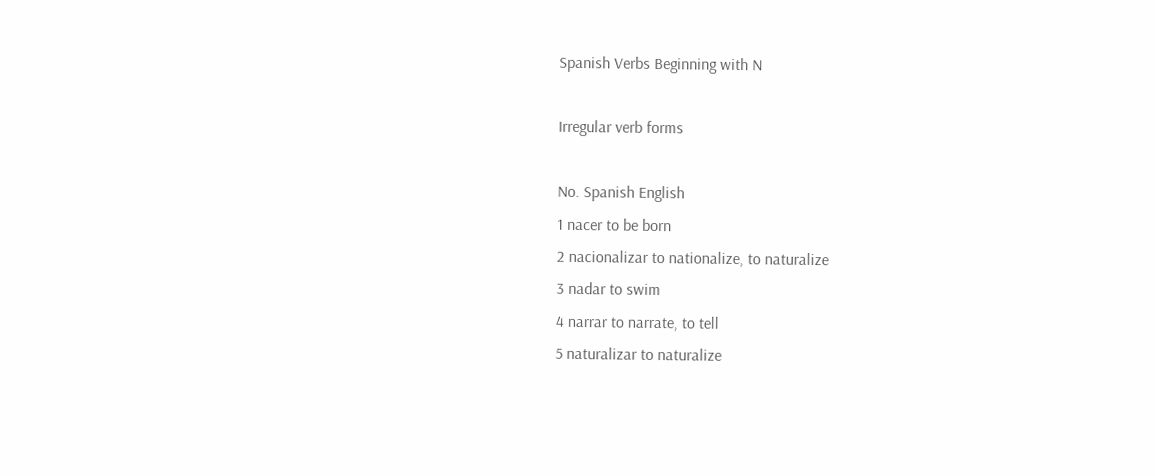Spanish Verbs Beginning with N

Irregular verb forms

No. Spanish English
1 nacer to be born
2 nacionalizar to nationalize, to naturalize
3 nadar to swim
4 narrar to narrate, to tell
5 naturalizar to naturalize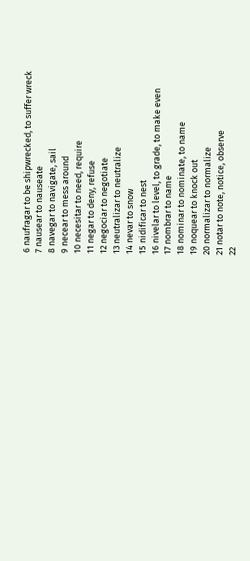6 naufragar to be shipwrecked, to suffer wreck
7 nausear to nauseate
8 navegar to navigate, sail
9 necear to mess around
10 necesitar to need, require
11 negar to deny, refuse
12 negociar to negotiate
13 neutralizar to neutralize
14 nevar to snow
15 nidificar to nest
16 nivelar to level, to grade, to make even
17 nombrar to name
18 nominar to nominate, to name
19 noquear to knock out
20 normalizar to normalize
21 notar to note, notice, observe
22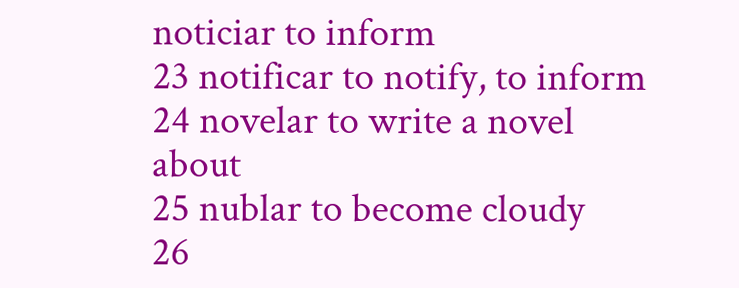noticiar to inform
23 notificar to notify, to inform
24 novelar to write a novel about
25 nublar to become cloudy
26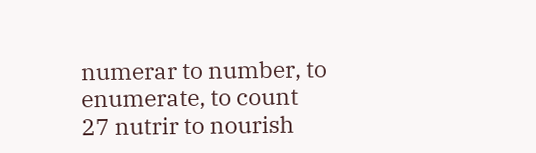numerar to number, to enumerate, to count
27 nutrir to nourish